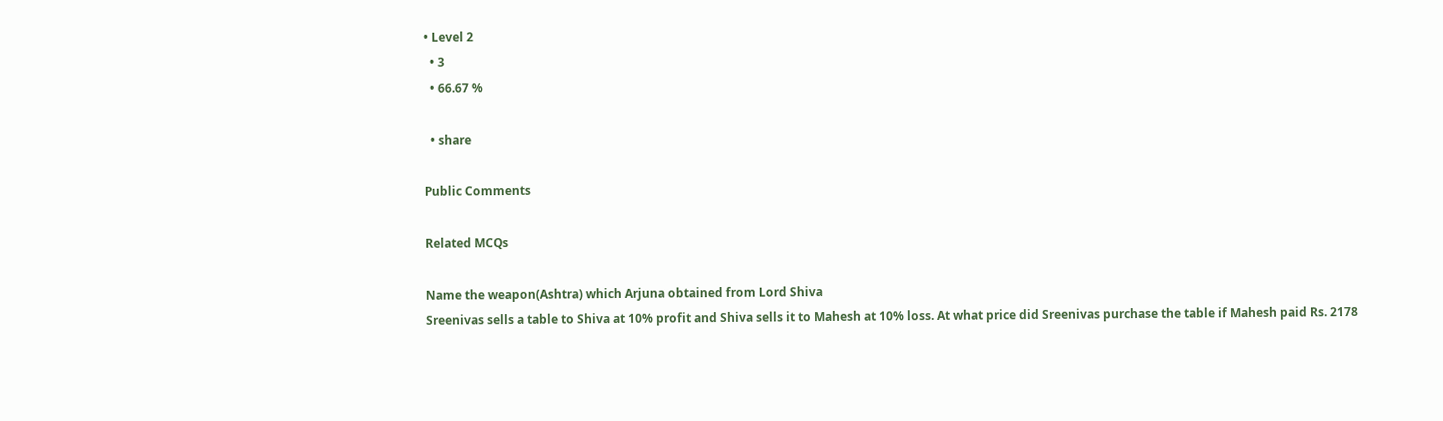• Level 2
  • 3
  • 66.67 %

  • share

Public Comments

Related MCQs

Name the weapon(Ashtra) which Arjuna obtained from Lord Shiva
Sreenivas sells a table to Shiva at 10% profit and Shiva sells it to Mahesh at 10% loss. At what price did Sreenivas purchase the table if Mahesh paid Rs. 2178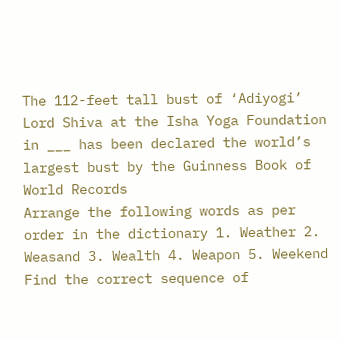The 112-feet tall bust of ‘Adiyogi’ Lord Shiva at the Isha Yoga Foundation in ___ has been declared the world’s largest bust by the Guinness Book of World Records
Arrange the following words as per order in the dictionary 1. Weather 2. Weasand 3. Wealth 4. Weapon 5. Weekend
Find the correct sequence of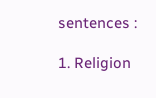sentences :

1. Religion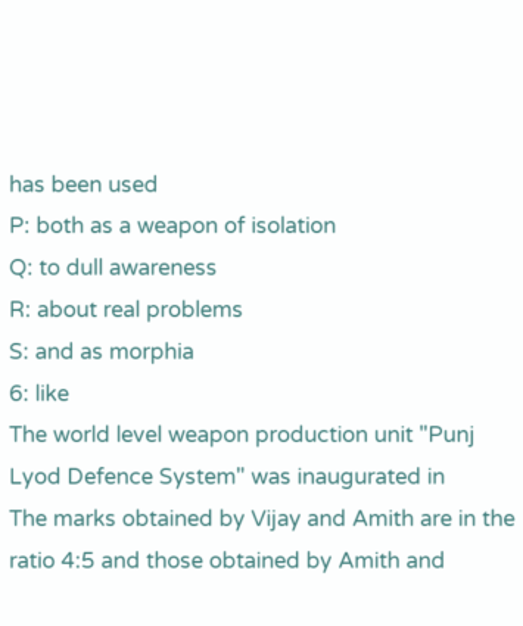has been used
P: both as a weapon of isolation
Q: to dull awareness
R: about real problems
S: and as morphia
6: like
The world level weapon production unit "Punj Lyod Defence System" was inaugurated in
The marks obtained by Vijay and Amith are in the ratio 4:5 and those obtained by Amith and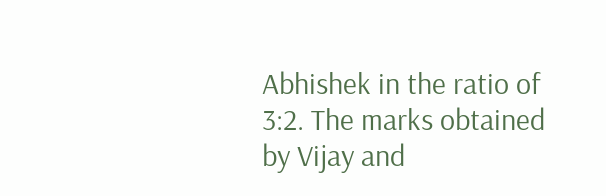Abhishek in the ratio of 3:2. The marks obtained by Vijay and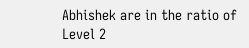Abhishek are in the ratio of
Level 2